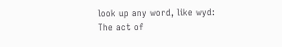look up any word, like wyd:
The act of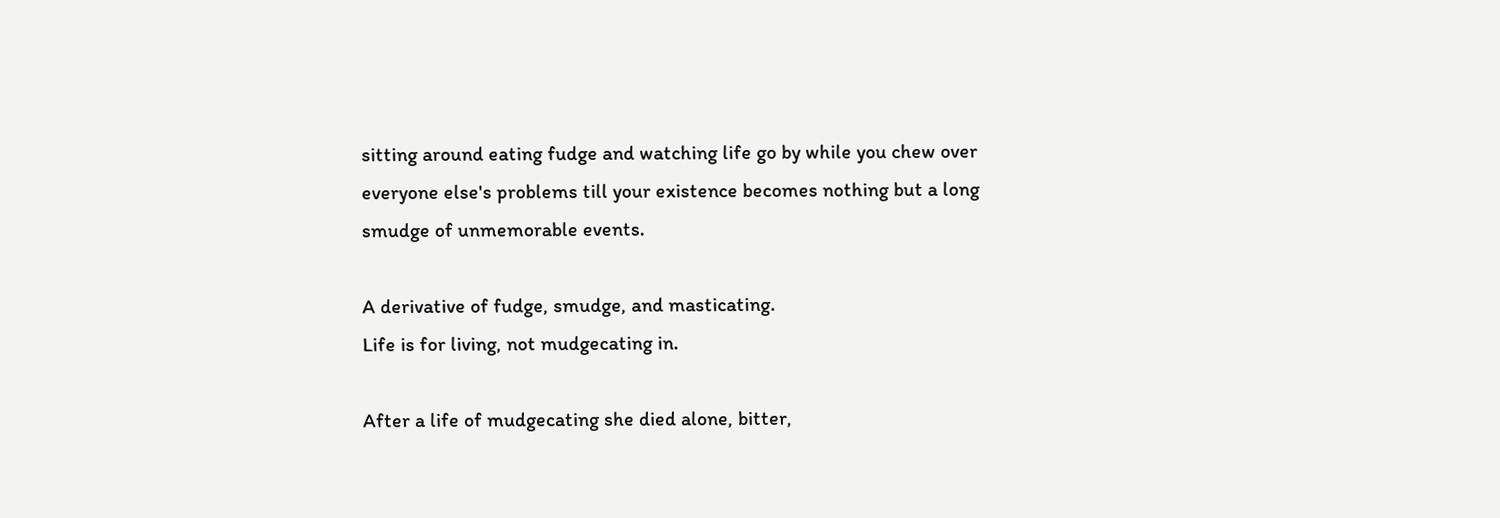sitting around eating fudge and watching life go by while you chew over everyone else's problems till your existence becomes nothing but a long smudge of unmemorable events.

A derivative of fudge, smudge, and masticating.
Life is for living, not mudgecating in.

After a life of mudgecating she died alone, bitter,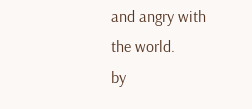and angry with the world.
by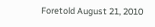Foretold August 21, 2010